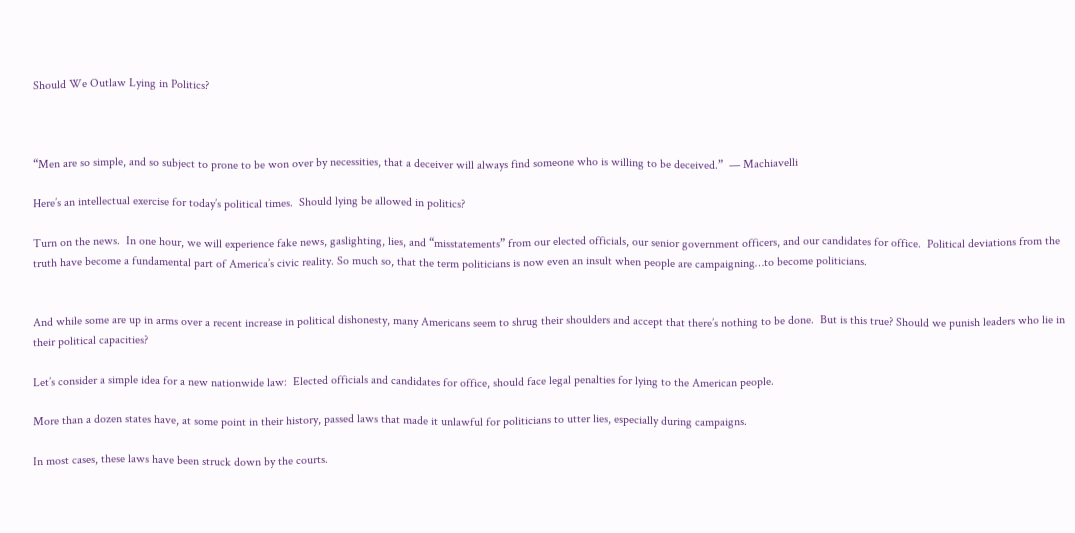Should We Outlaw Lying in Politics?



“Men are so simple, and so subject to prone to be won over by necessities, that a deceiver will always find someone who is willing to be deceived.”  — Machiavelli

Here’s an intellectual exercise for today’s political times.  Should lying be allowed in politics?

Turn on the news.  In one hour, we will experience fake news, gaslighting, lies, and “misstatements” from our elected officials, our senior government officers, and our candidates for office.  Political deviations from the truth have become a fundamental part of America’s civic reality. So much so, that the term politicians is now even an insult when people are campaigning…to become politicians.


And while some are up in arms over a recent increase in political dishonesty, many Americans seem to shrug their shoulders and accept that there’s nothing to be done.  But is this true? Should we punish leaders who lie in their political capacities?

Let’s consider a simple idea for a new nationwide law:  Elected officials and candidates for office, should face legal penalties for lying to the American people.

More than a dozen states have, at some point in their history, passed laws that made it unlawful for politicians to utter lies, especially during campaigns.

In most cases, these laws have been struck down by the courts.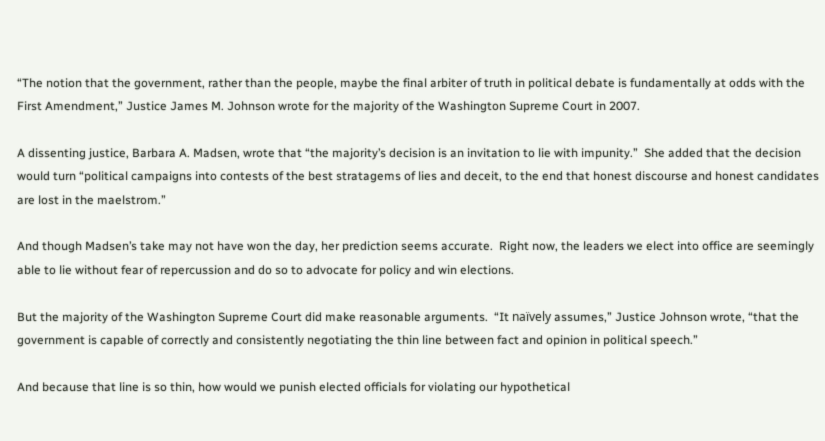“The notion that the government, rather than the people, maybe the final arbiter of truth in political debate is fundamentally at odds with the First Amendment,” Justice James M. Johnson wrote for the majority of the Washington Supreme Court in 2007.

A dissenting justice, Barbara A. Madsen, wrote that “the majority’s decision is an invitation to lie with impunity.”  She added that the decision would turn “political campaigns into contests of the best stratagems of lies and deceit, to the end that honest discourse and honest candidates are lost in the maelstrom.”

And though Madsen’s take may not have won the day, her prediction seems accurate.  Right now, the leaders we elect into office are seemingly able to lie without fear of repercussion and do so to advocate for policy and win elections.

But the majority of the Washington Supreme Court did make reasonable arguments.  “It naïvely assumes,” Justice Johnson wrote, “that the government is capable of correctly and consistently negotiating the thin line between fact and opinion in political speech.”

And because that line is so thin, how would we punish elected officials for violating our hypothetical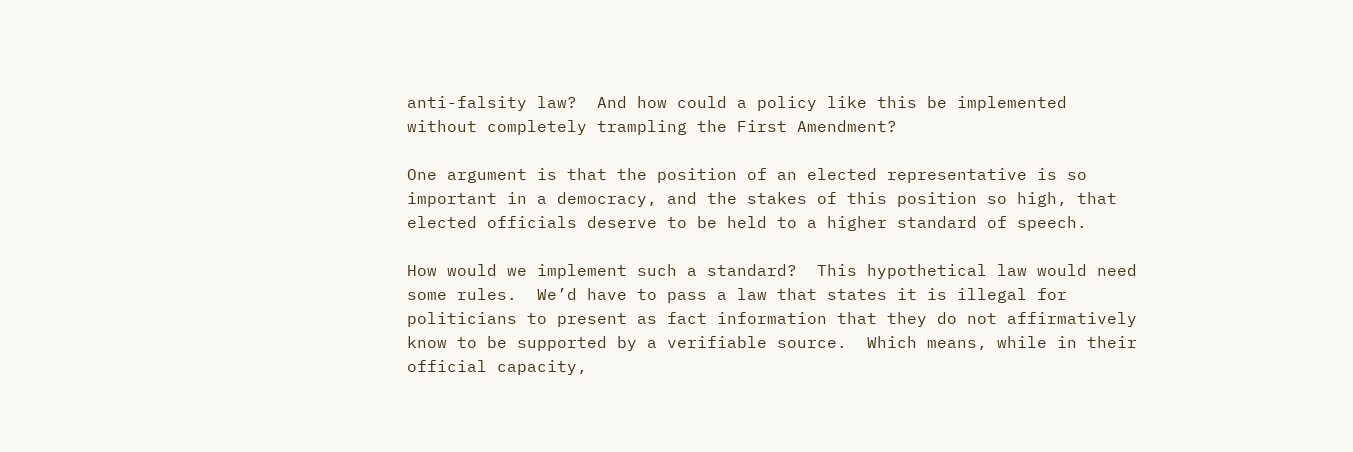anti-falsity law?  And how could a policy like this be implemented without completely trampling the First Amendment?

One argument is that the position of an elected representative is so important in a democracy, and the stakes of this position so high, that elected officials deserve to be held to a higher standard of speech.

How would we implement such a standard?  This hypothetical law would need some rules.  We’d have to pass a law that states it is illegal for politicians to present as fact information that they do not affirmatively know to be supported by a verifiable source.  Which means, while in their official capacity,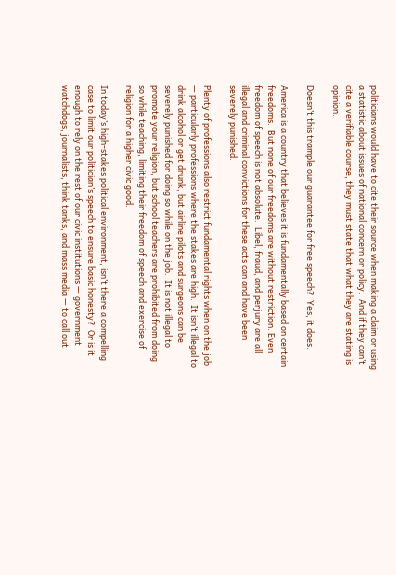politicians would have to cite their source when making a claim or using a statistic about issues of national concern or policy.  And if they can’t cite a verifiable course, they must state that what they are stating is opinion.

Doesn’t this trample our guarantee for free speech?  Yes, it does.

America is a country that believes it is fundamentally based on certain freedoms.  But none of our freedoms are without restriction. Even freedom of speech is not absolute.  Libel, fraud, and perjury are all illegal and criminal convictions for these acts can and have been severely punished.

Plenty of professions also restrict fundamental rights when on the job — particularly professions where the stakes are high.  It isn’t illegal to drink alcohol or get drunk, but airline pilots and surgeons can be severely punished for doing so while on the job.  It is not illegal to promote your religion, but school teachers are prohibited from doing so while teaching, limiting their freedom of speech and exercise of religion for a higher civic good.

In today’s high-stakes political environment, isn’t there a compelling case to limit our politician’s speech to ensure basic honesty?  Or is it enough to rely on the rest of our civic institutions — government watchdogs, journalists, think tanks, and mass media — to call out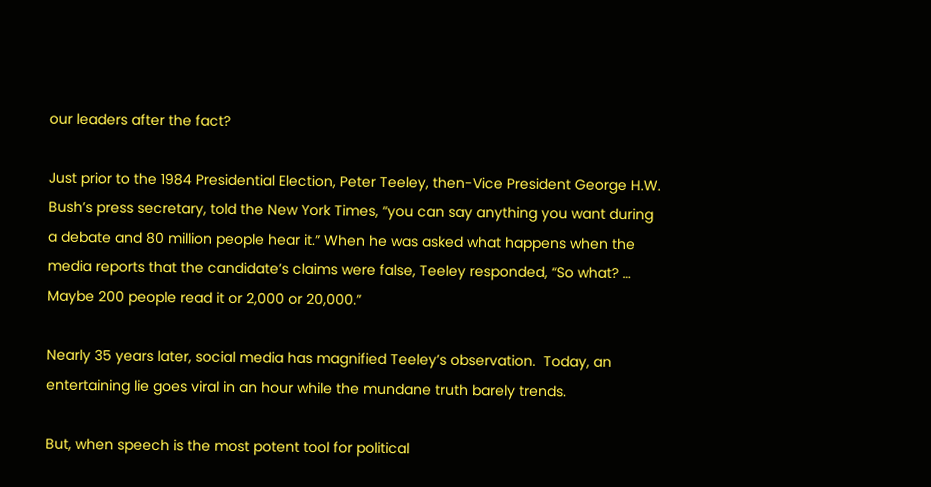our leaders after the fact?

Just prior to the 1984 Presidential Election, Peter Teeley, then-Vice President George H.W. Bush’s press secretary, told the New York Times, “you can say anything you want during a debate and 80 million people hear it.” When he was asked what happens when the media reports that the candidate’s claims were false, Teeley responded, “So what? … Maybe 200 people read it or 2,000 or 20,000.”

Nearly 35 years later, social media has magnified Teeley’s observation.  Today, an entertaining lie goes viral in an hour while the mundane truth barely trends.

But, when speech is the most potent tool for political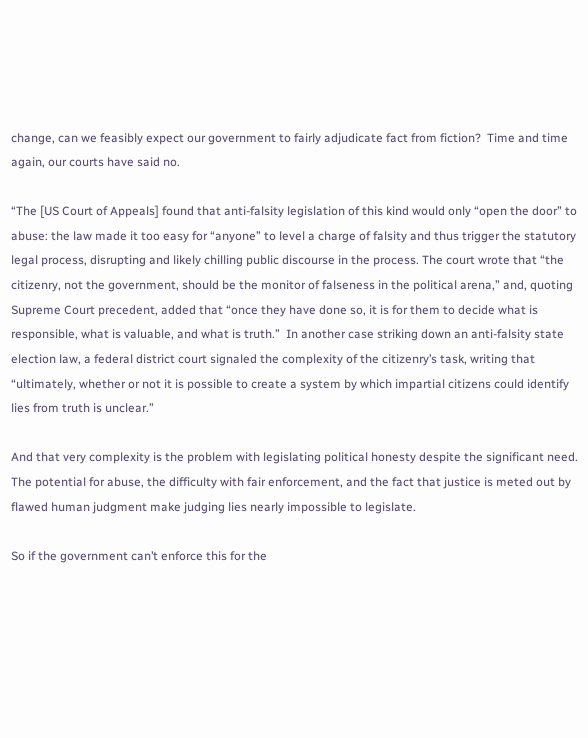change, can we feasibly expect our government to fairly adjudicate fact from fiction?  Time and time again, our courts have said no.

“The [US Court of Appeals] found that anti-falsity legislation of this kind would only “open the door” to abuse: the law made it too easy for “anyone” to level a charge of falsity and thus trigger the statutory legal process, disrupting and likely chilling public discourse in the process. The court wrote that “the citizenry, not the government, should be the monitor of falseness in the political arena,” and, quoting Supreme Court precedent, added that “once they have done so, it is for them to decide what is responsible, what is valuable, and what is truth.”  In another case striking down an anti-falsity state election law, a federal district court signaled the complexity of the citizenry’s task, writing that “ultimately, whether or not it is possible to create a system by which impartial citizens could identify lies from truth is unclear.”

And that very complexity is the problem with legislating political honesty despite the significant need.  The potential for abuse, the difficulty with fair enforcement, and the fact that justice is meted out by flawed human judgment make judging lies nearly impossible to legislate.

So if the government can’t enforce this for the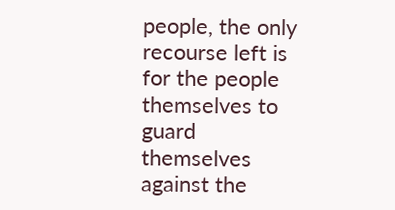people, the only recourse left is for the people themselves to guard themselves against the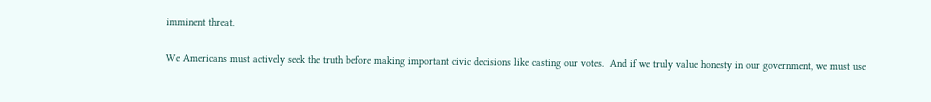imminent threat.

We Americans must actively seek the truth before making important civic decisions like casting our votes.  And if we truly value honesty in our government, we must use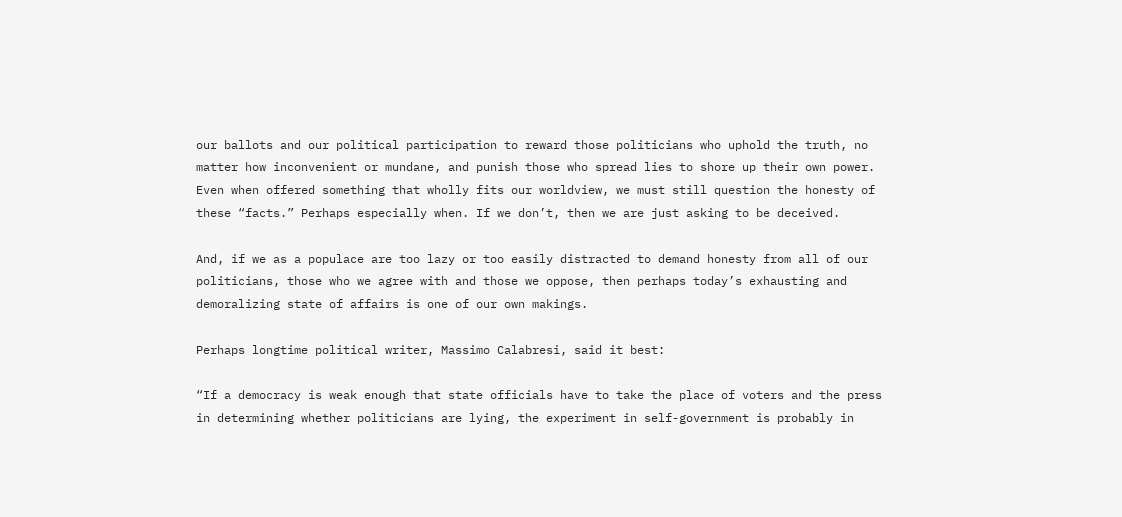our ballots and our political participation to reward those politicians who uphold the truth, no matter how inconvenient or mundane, and punish those who spread lies to shore up their own power.  Even when offered something that wholly fits our worldview, we must still question the honesty of these “facts.” Perhaps especially when. If we don’t, then we are just asking to be deceived.

And, if we as a populace are too lazy or too easily distracted to demand honesty from all of our politicians, those who we agree with and those we oppose, then perhaps today’s exhausting and demoralizing state of affairs is one of our own makings.

Perhaps longtime political writer, Massimo Calabresi, said it best:

“If a democracy is weak enough that state officials have to take the place of voters and the press in determining whether politicians are lying, the experiment in self-government is probably in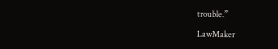trouble.”

LawMaker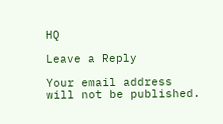HQ

Leave a Reply

Your email address will not be published.